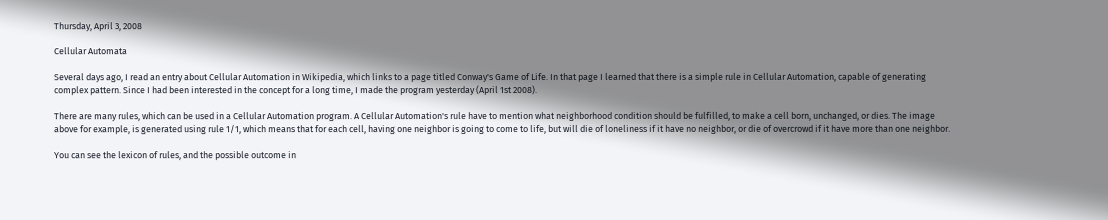Thursday, April 3, 2008

Cellular Automata

Several days ago, I read an entry about Cellular Automation in Wikipedia, which links to a page titled Conway's Game of Life. In that page I learned that there is a simple rule in Cellular Automation, capable of generating complex pattern. Since I had been interested in the concept for a long time, I made the program yesterday (April 1st 2008).

There are many rules, which can be used in a Cellular Automation program. A Cellular Automation's rule have to mention what neighborhood condition should be fulfilled, to make a cell born, unchanged, or dies. The image above for example, is generated using rule 1/1, which means that for each cell, having one neighbor is going to come to life, but will die of loneliness if it have no neighbor, or die of overcrowd if it have more than one neighbor.

You can see the lexicon of rules, and the possible outcome in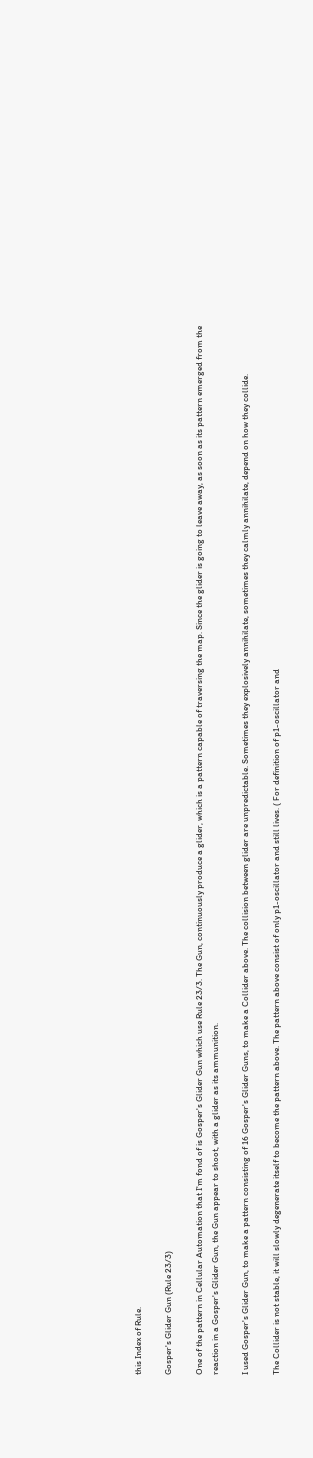this Index of Rule.

Gosper's Glider Gun (Rule 23/3)

One of the pattern in Cellular Automation that I'm fond of is Gosper's Glider Gun which use Rule 23/3. The Gun, continuously produce a glider, which is a pattern capable of traversing the map. Since the glider is going to leave away, as soon as its pattern emerged from the reaction in a Gosper's Glider Gun, the Gun appear to shoot, with a glider as its ammunition.

I used Gosper's Glider Gun, to make a pattern consisting of 16 Gosper's Glider Guns, to make a Collider above. The collision between glider are unpredictable. Sometimes they explosively annihilate, sometimes they calmly annihilate, depend on how they collide.

The Collider is not stable, it will slowly degenerate itself to become the pattern above. The pattern above consist of only p1-oscillator and still lives. ( For definition of p1-oscillator and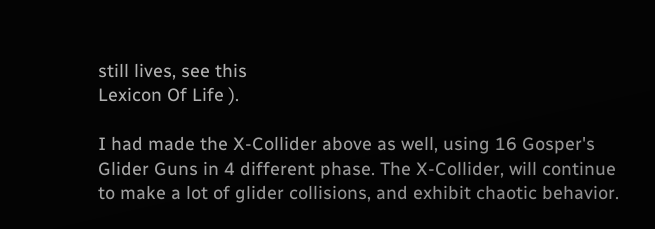still lives, see this
Lexicon Of Life ).

I had made the X-Collider above as well, using 16 Gosper's Glider Guns in 4 different phase. The X-Collider, will continue to make a lot of glider collisions, and exhibit chaotic behavior.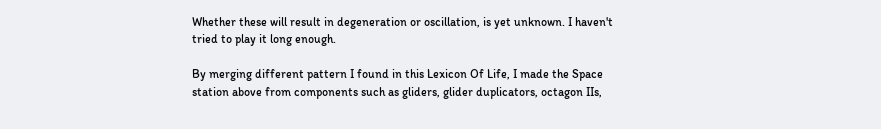Whether these will result in degeneration or oscillation, is yet unknown. I haven't tried to play it long enough.

By merging different pattern I found in this Lexicon Of Life, I made the Space station above from components such as gliders, glider duplicators, octagon IIs,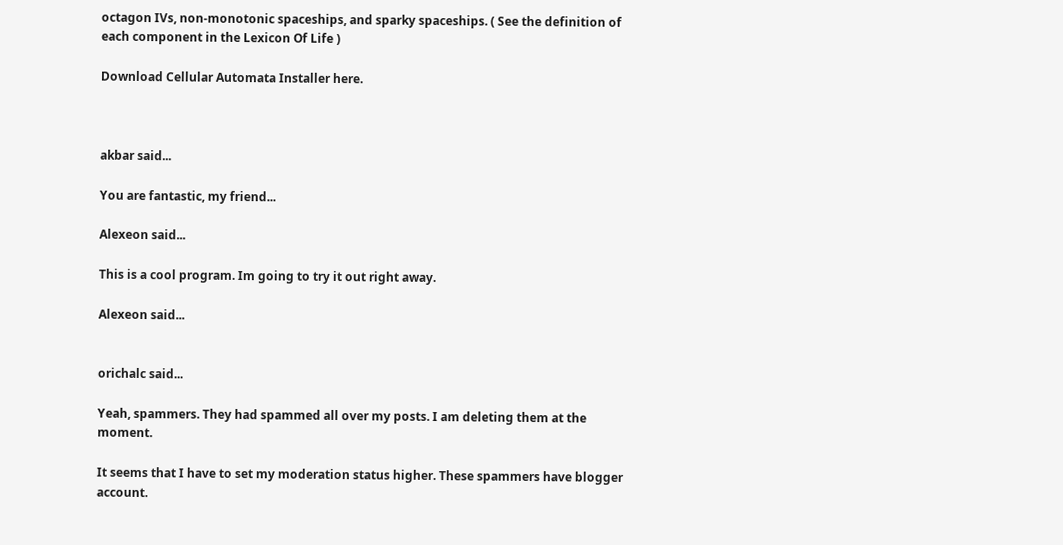octagon IVs, non-monotonic spaceships, and sparky spaceships. ( See the definition of each component in the Lexicon Of Life )

Download Cellular Automata Installer here.



akbar said...

You are fantastic, my friend...

Alexeon said...

This is a cool program. Im going to try it out right away.

Alexeon said...


orichalc said...

Yeah, spammers. They had spammed all over my posts. I am deleting them at the moment.

It seems that I have to set my moderation status higher. These spammers have blogger account.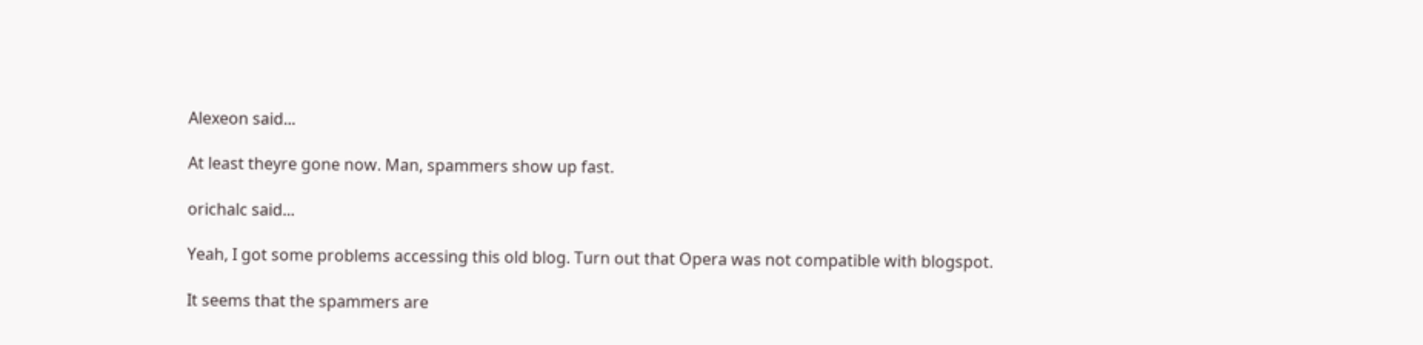Alexeon said...

At least theyre gone now. Man, spammers show up fast.

orichalc said...

Yeah, I got some problems accessing this old blog. Turn out that Opera was not compatible with blogspot.

It seems that the spammers are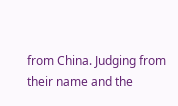from China. Judging from their name and the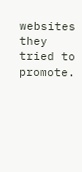websites they tried to promote.